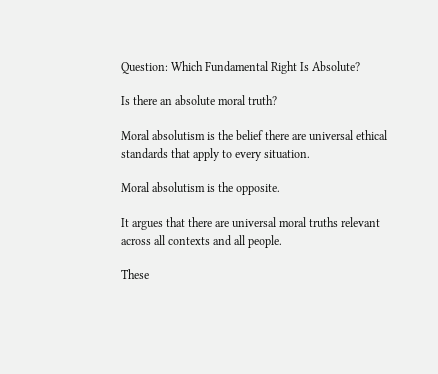Question: Which Fundamental Right Is Absolute?

Is there an absolute moral truth?

Moral absolutism is the belief there are universal ethical standards that apply to every situation.

Moral absolutism is the opposite.

It argues that there are universal moral truths relevant across all contexts and all people.

These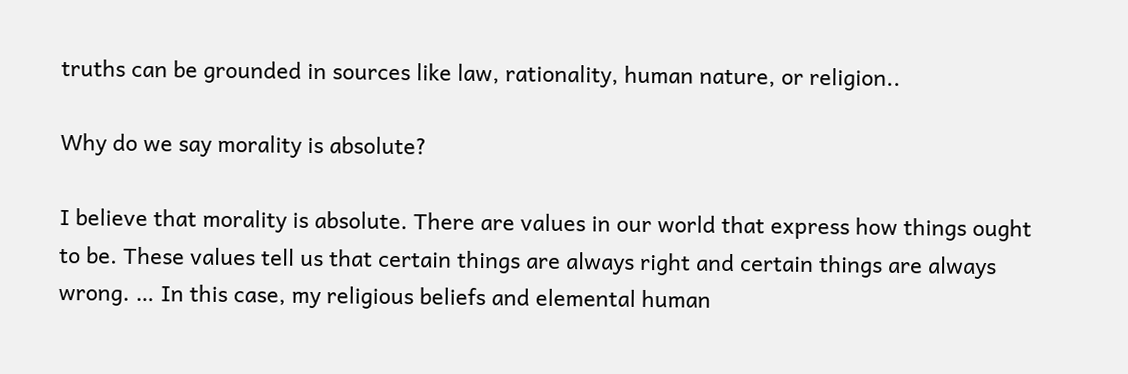truths can be grounded in sources like law, rationality, human nature, or religion..

Why do we say morality is absolute?

I believe that morality is absolute. There are values in our world that express how things ought to be. These values tell us that certain things are always right and certain things are always wrong. … In this case, my religious beliefs and elemental human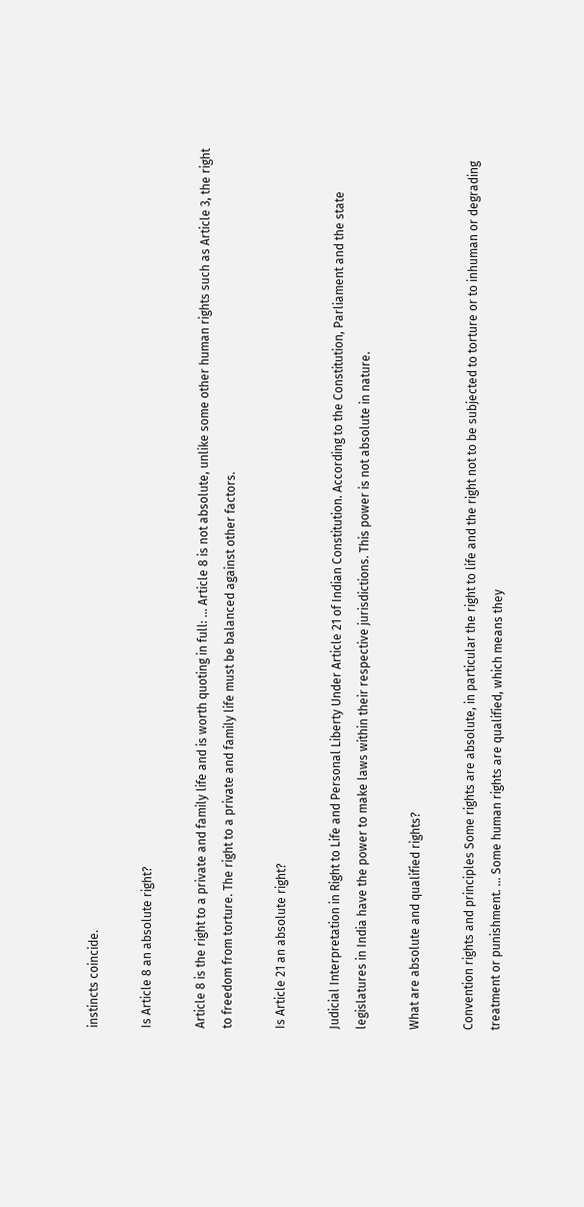instincts coincide.

Is Article 8 an absolute right?

Article 8 is the right to a private and family life and is worth quoting in full: … Article 8 is not absolute, unlike some other human rights such as Article 3, the right to freedom from torture. The right to a private and family life must be balanced against other factors.

Is Article 21 an absolute right?

Judicial Interpretation in Right to Life and Personal Liberty Under Article 21 of Indian Constitution. According to the Constitution, Parliament and the state legislatures in India have the power to make laws within their respective jurisdictions. This power is not absolute in nature.

What are absolute and qualified rights?

Convention rights and principles Some rights are absolute, in particular the right to life and the right not to be subjected to torture or to inhuman or degrading treatment or punishment. … Some human rights are qualified, which means they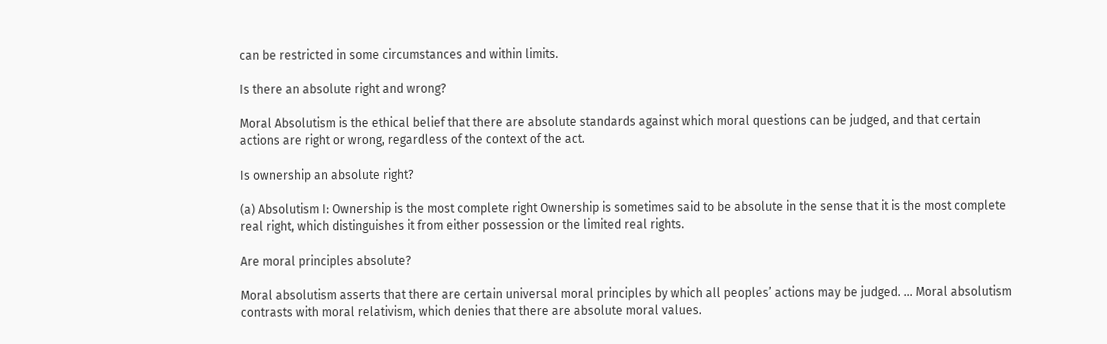can be restricted in some circumstances and within limits.

Is there an absolute right and wrong?

Moral Absolutism is the ethical belief that there are absolute standards against which moral questions can be judged, and that certain actions are right or wrong, regardless of the context of the act.

Is ownership an absolute right?

(a) Absolutism I: Ownership is the most complete right Ownership is sometimes said to be absolute in the sense that it is the most complete real right, which distinguishes it from either possession or the limited real rights.

Are moral principles absolute?

Moral absolutism asserts that there are certain universal moral principles by which all peoples’ actions may be judged. … Moral absolutism contrasts with moral relativism, which denies that there are absolute moral values.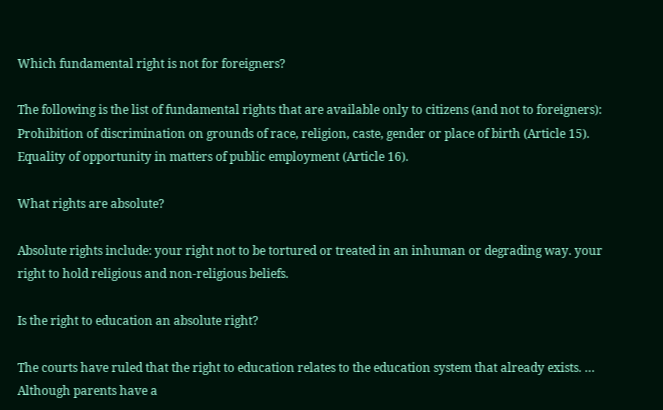Which fundamental right is not for foreigners?

The following is the list of fundamental rights that are available only to citizens (and not to foreigners): Prohibition of discrimination on grounds of race, religion, caste, gender or place of birth (Article 15). Equality of opportunity in matters of public employment (Article 16).

What rights are absolute?

Absolute rights include: your right not to be tortured or treated in an inhuman or degrading way. your right to hold religious and non-religious beliefs.

Is the right to education an absolute right?

The courts have ruled that the right to education relates to the education system that already exists. … Although parents have a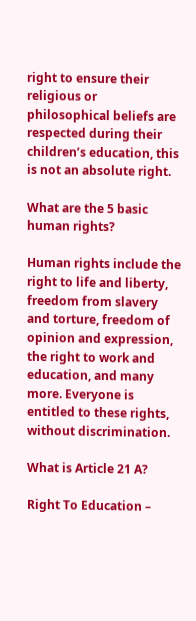right to ensure their religious or philosophical beliefs are respected during their children’s education, this is not an absolute right.

What are the 5 basic human rights?

Human rights include the right to life and liberty, freedom from slavery and torture, freedom of opinion and expression, the right to work and education, and many more. Everyone is entitled to these rights, without discrimination.

What is Article 21 A?

Right To Education –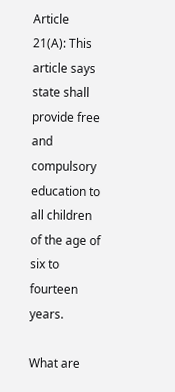Article 21(A): This article says state shall provide free and compulsory education to all children of the age of six to fourteen years.

What are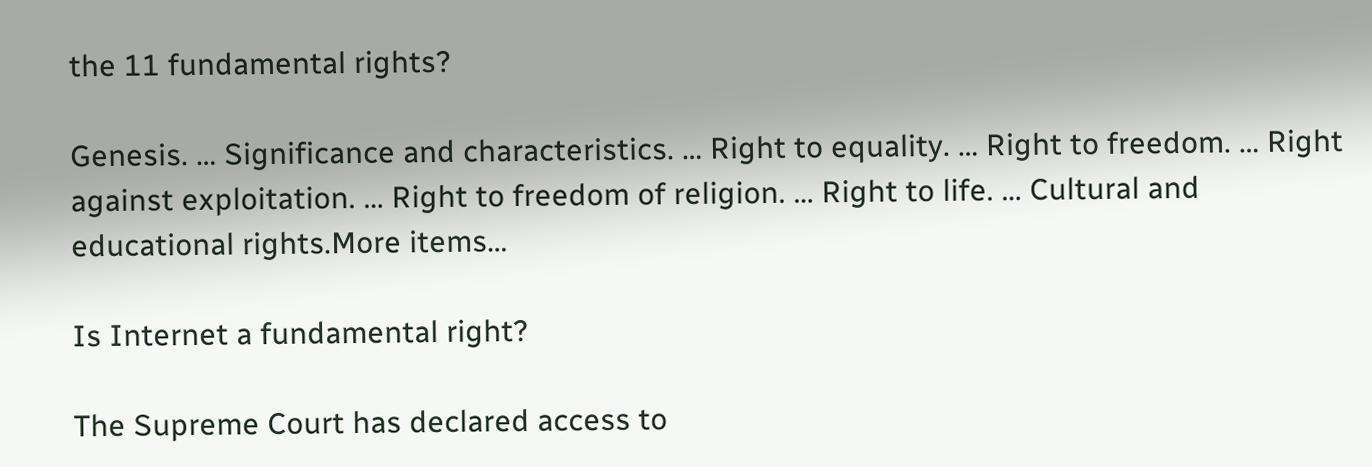the 11 fundamental rights?

Genesis. … Significance and characteristics. … Right to equality. … Right to freedom. … Right against exploitation. … Right to freedom of religion. … Right to life. … Cultural and educational rights.More items…

Is Internet a fundamental right?

The Supreme Court has declared access to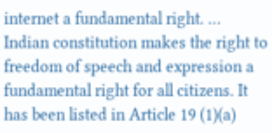internet a fundamental right. … Indian constitution makes the right to freedom of speech and expression a fundamental right for all citizens. It has been listed in Article 19 (1)(a)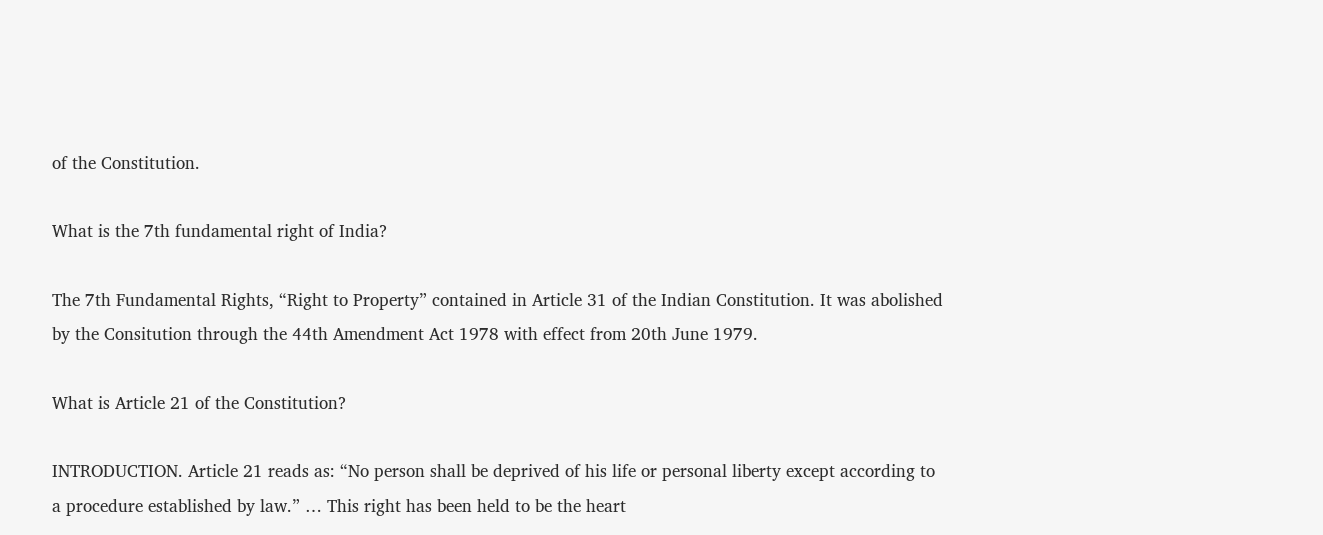of the Constitution.

What is the 7th fundamental right of India?

The 7th Fundamental Rights, “Right to Property” contained in Article 31 of the Indian Constitution. It was abolished by the Consitution through the 44th Amendment Act 1978 with effect from 20th June 1979.

What is Article 21 of the Constitution?

INTRODUCTION. Article 21 reads as: “No person shall be deprived of his life or personal liberty except according to a procedure established by law.” … This right has been held to be the heart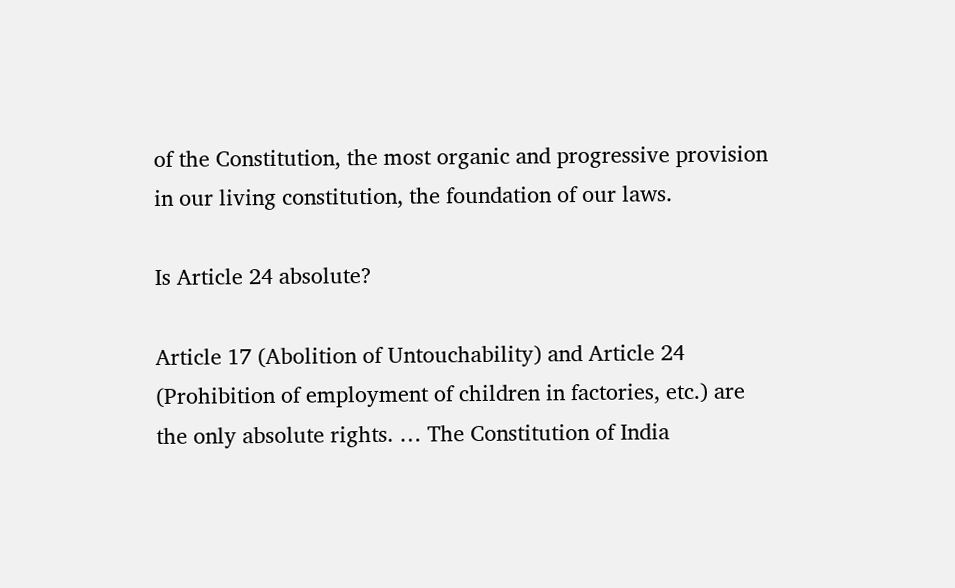of the Constitution, the most organic and progressive provision in our living constitution, the foundation of our laws.

Is Article 24 absolute?

Article 17 (Abolition of Untouchability) and Article 24 (Prohibition of employment of children in factories, etc.) are the only absolute rights. … The Constitution of India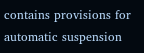contains provisions for automatic suspension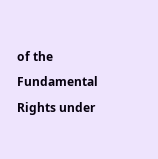of the Fundamental Rights under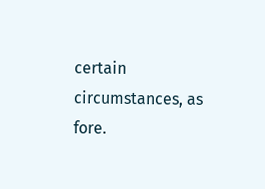certain circumstances, as fore.